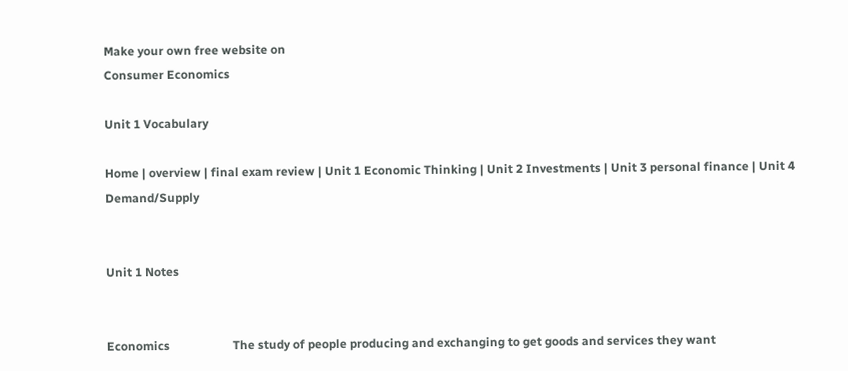Make your own free website on
Consumer Economics

Unit 1 Vocabulary

Home | overview | final exam review | Unit 1 Economic Thinking | Unit 2 Investments | Unit 3 personal finance | Unit 4 Demand/Supply


Unit 1 Notes


Economics                     The study of people producing and exchanging to get goods and services they want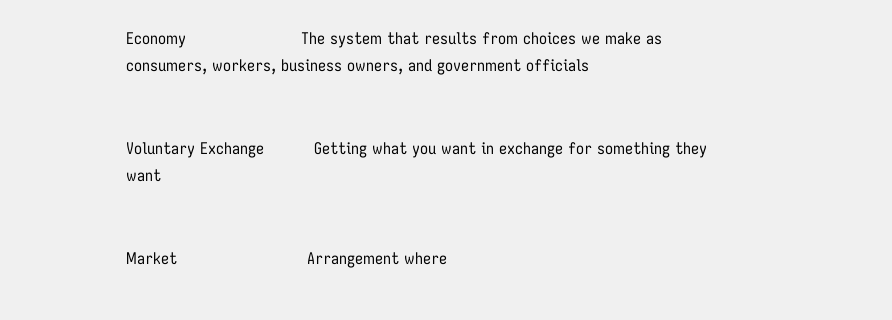Economy                       The system that results from choices we make as consumers, workers, business owners, and government officials


Voluntary Exchange          Getting what you want in exchange for something they want


Market                          Arrangement where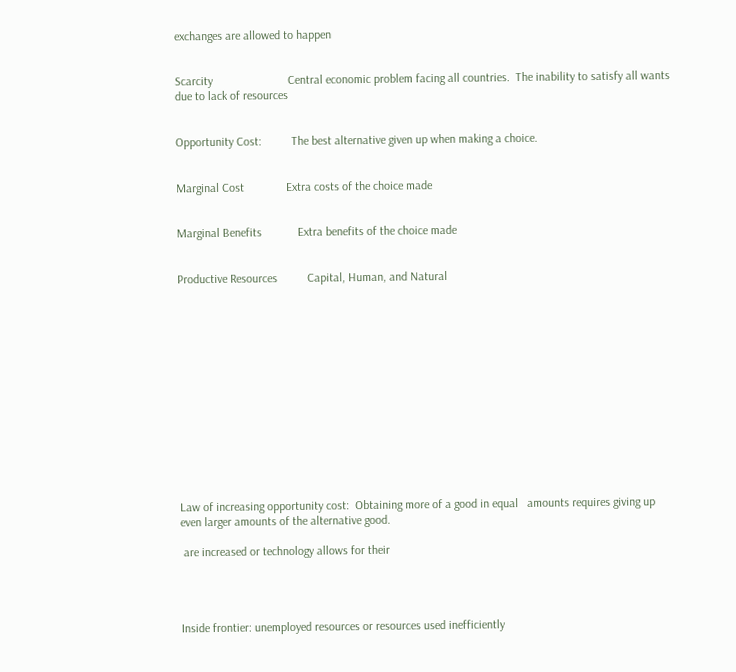exchanges are allowed to happen


Scarcity                         Central economic problem facing all countries.  The inability to satisfy all wants due to lack of resources


Opportunity Cost:          The best alternative given up when making a choice.


Marginal Cost              Extra costs of the choice made


Marginal Benefits            Extra benefits of the choice made


Productive Resources          Capital, Human, and Natural














Law of increasing opportunity cost:  Obtaining more of a good in equal   amounts requires giving up even larger amounts of the alternative good.

 are increased or technology allows for their




Inside frontier: unemployed resources or resources used inefficiently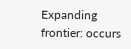Expanding frontier: occurs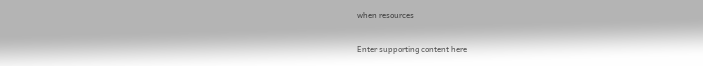when resources

Enter supporting content here